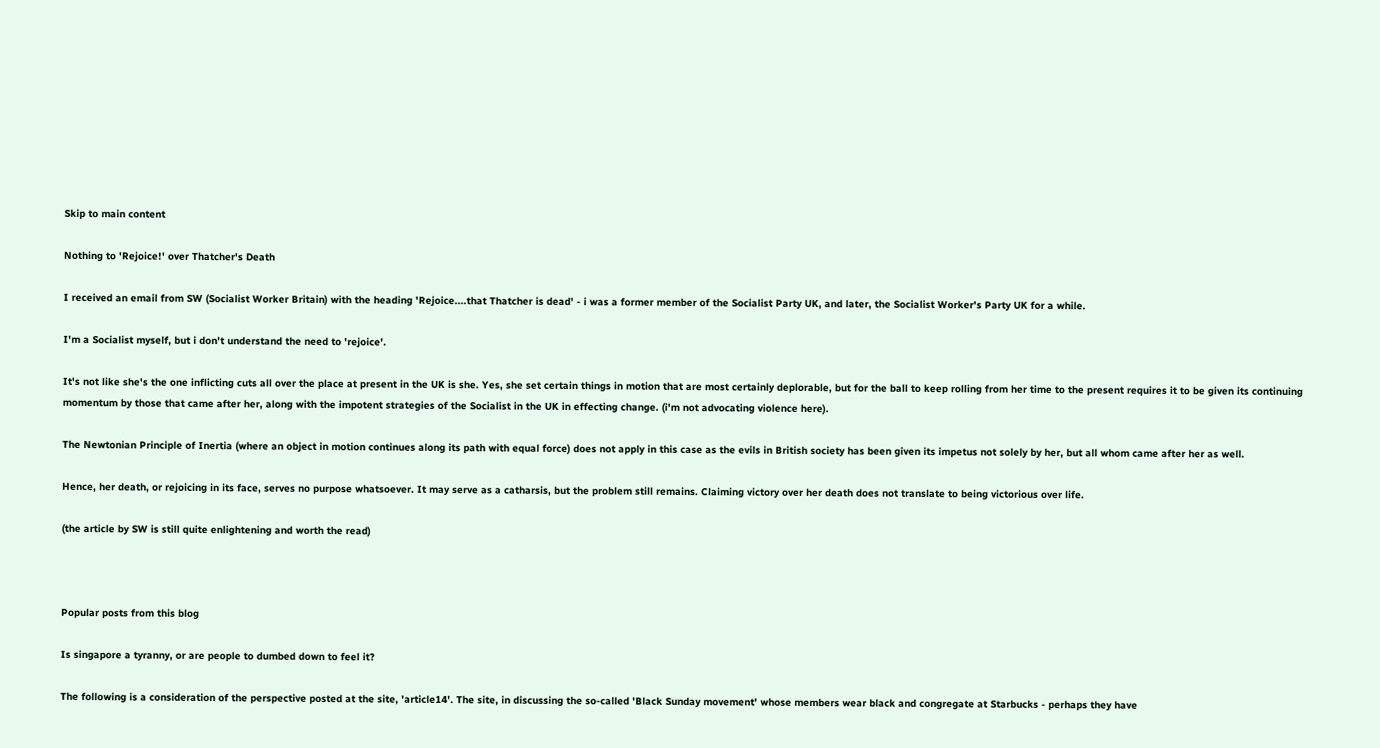Skip to main content

Nothing to 'Rejoice!' over Thatcher's Death

I received an email from SW (Socialist Worker Britain) with the heading 'Rejoice....that Thatcher is dead' - i was a former member of the Socialist Party UK, and later, the Socialist Worker's Party UK for a while.

I'm a Socialist myself, but i don't understand the need to 'rejoice'.

It's not like she's the one inflicting cuts all over the place at present in the UK is she. Yes, she set certain things in motion that are most certainly deplorable, but for the ball to keep rolling from her time to the present requires it to be given its continuing momentum by those that came after her, along with the impotent strategies of the Socialist in the UK in effecting change. (i'm not advocating violence here).

The Newtonian Principle of Inertia (where an object in motion continues along its path with equal force) does not apply in this case as the evils in British society has been given its impetus not solely by her, but all whom came after her as well.

Hence, her death, or rejoicing in its face, serves no purpose whatsoever. It may serve as a catharsis, but the problem still remains. Claiming victory over her death does not translate to being victorious over life.

(the article by SW is still quite enlightening and worth the read)



Popular posts from this blog

Is singapore a tyranny, or are people to dumbed down to feel it?

The following is a consideration of the perspective posted at the site, 'article14'. The site, in discussing the so-called 'Black Sunday movement' whose members wear black and congregate at Starbucks - perhaps they have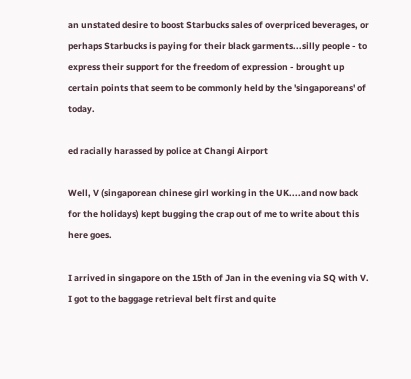an unstated desire to boost Starbucks sales of overpriced beverages, or perhaps Starbucks is paying for their black garments...silly people - to express their support for the freedom of expression - brought up certain points that seem to be commonly held by the 'singaporeans' of today.

ed racially harassed by police at Changi Airport

Well, V (singaporean chinese girl working in the UK....and now back for the holidays) kept bugging the crap out of me to write about this here goes.

I arrived in singapore on the 15th of Jan in the evening via SQ with V.  I got to the baggage retrieval belt first and quite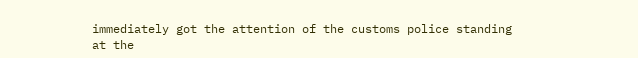immediately got the attention of the customs police standing at the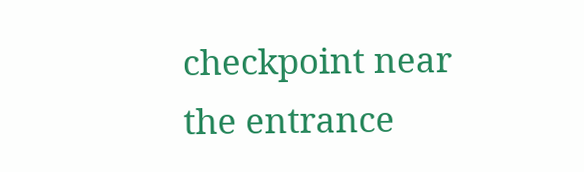checkpoint near the entrance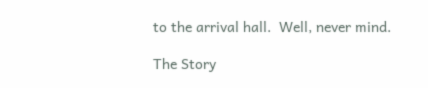to the arrival hall.  Well, never mind.

The Story